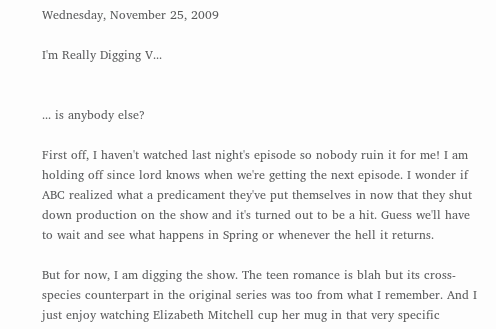Wednesday, November 25, 2009

I'm Really Digging V...


... is anybody else?

First off, I haven't watched last night's episode so nobody ruin it for me! I am holding off since lord knows when we're getting the next episode. I wonder if ABC realized what a predicament they've put themselves in now that they shut down production on the show and it's turned out to be a hit. Guess we'll have to wait and see what happens in Spring or whenever the hell it returns.

But for now, I am digging the show. The teen romance is blah but its cross-species counterpart in the original series was too from what I remember. And I just enjoy watching Elizabeth Mitchell cup her mug in that very specific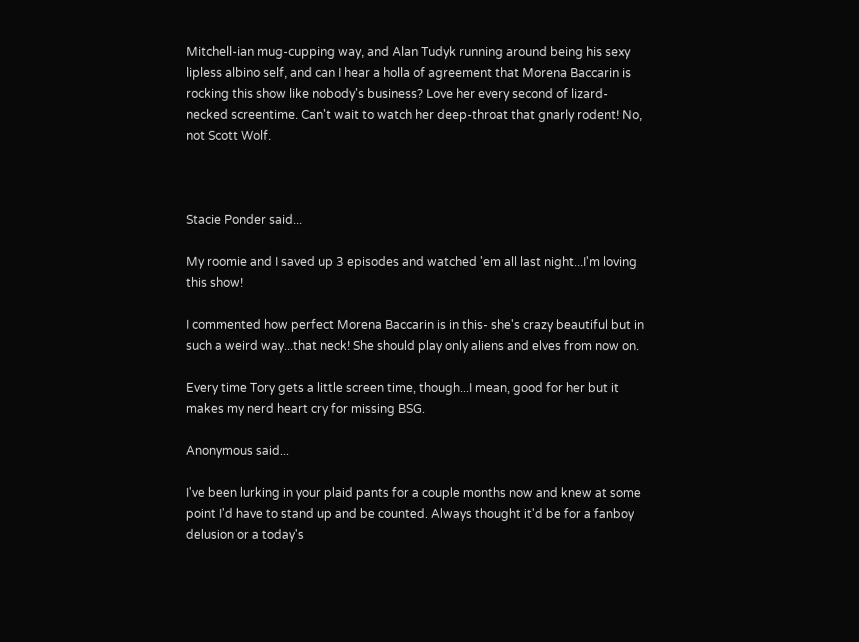Mitchell-ian mug-cupping way, and Alan Tudyk running around being his sexy lipless albino self, and can I hear a holla of agreement that Morena Baccarin is rocking this show like nobody's business? Love her every second of lizard-necked screentime. Can't wait to watch her deep-throat that gnarly rodent! No, not Scott Wolf.



Stacie Ponder said...

My roomie and I saved up 3 episodes and watched 'em all last night...I'm loving this show!

I commented how perfect Morena Baccarin is in this- she's crazy beautiful but in such a weird way...that neck! She should play only aliens and elves from now on.

Every time Tory gets a little screen time, though...I mean, good for her but it makes my nerd heart cry for missing BSG.

Anonymous said...

I've been lurking in your plaid pants for a couple months now and knew at some point I'd have to stand up and be counted. Always thought it'd be for a fanboy delusion or a today's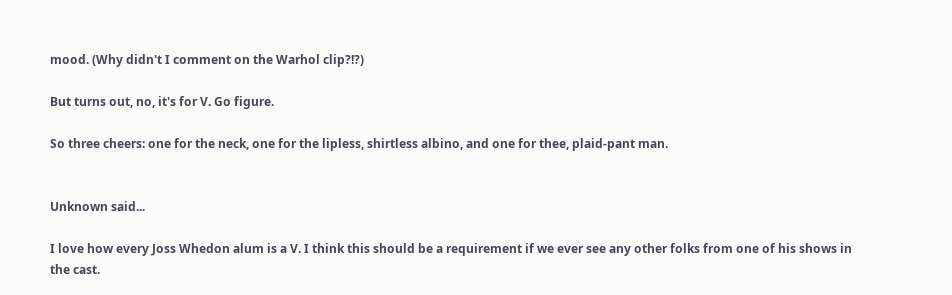mood. (Why didn't I comment on the Warhol clip?!?)

But turns out, no, it's for V. Go figure.

So three cheers: one for the neck, one for the lipless, shirtless albino, and one for thee, plaid-pant man.


Unknown said...

I love how every Joss Whedon alum is a V. I think this should be a requirement if we ever see any other folks from one of his shows in the cast.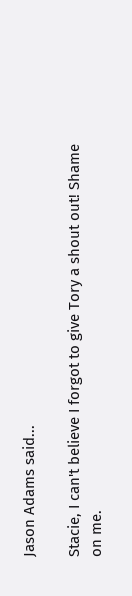Jason Adams said...

Stacie, I can't believe I forgot to give Tory a shout out! Shame on me.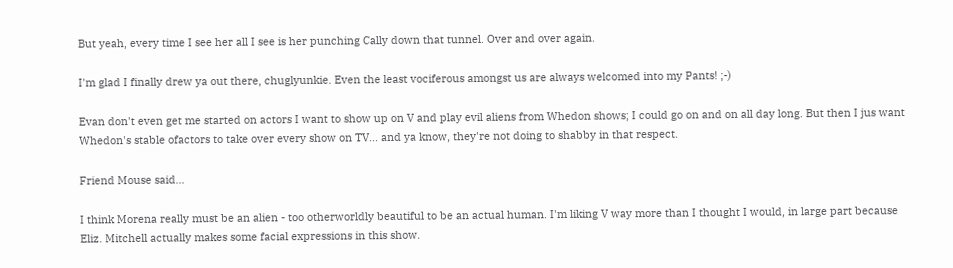But yeah, every time I see her all I see is her punching Cally down that tunnel. Over and over again.

I'm glad I finally drew ya out there, chuglyunkie. Even the least vociferous amongst us are always welcomed into my Pants! ;-)

Evan don't even get me started on actors I want to show up on V and play evil aliens from Whedon shows; I could go on and on all day long. But then I jus want Whedon's stable ofactors to take over every show on TV... and ya know, they're not doing to shabby in that respect.

Friend Mouse said...

I think Morena really must be an alien - too otherworldly beautiful to be an actual human. I'm liking V way more than I thought I would, in large part because Eliz. Mitchell actually makes some facial expressions in this show.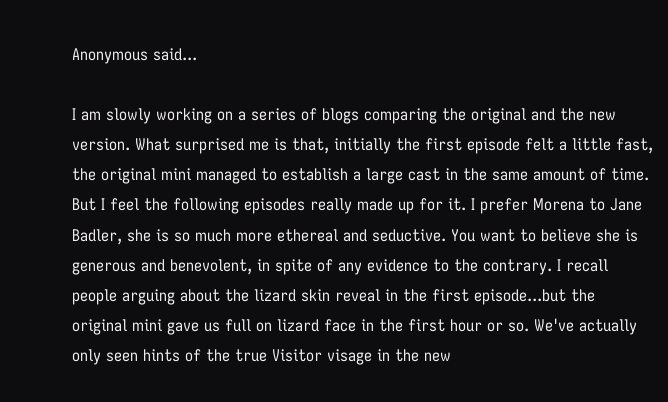Anonymous said...

I am slowly working on a series of blogs comparing the original and the new version. What surprised me is that, initially the first episode felt a little fast, the original mini managed to establish a large cast in the same amount of time. But I feel the following episodes really made up for it. I prefer Morena to Jane Badler, she is so much more ethereal and seductive. You want to believe she is generous and benevolent, in spite of any evidence to the contrary. I recall people arguing about the lizard skin reveal in the first episode...but the original mini gave us full on lizard face in the first hour or so. We've actually only seen hints of the true Visitor visage in the new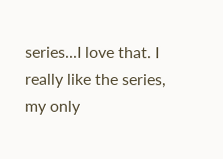series...I love that. I really like the series, my only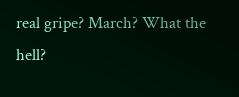real gripe? March? What the hell?